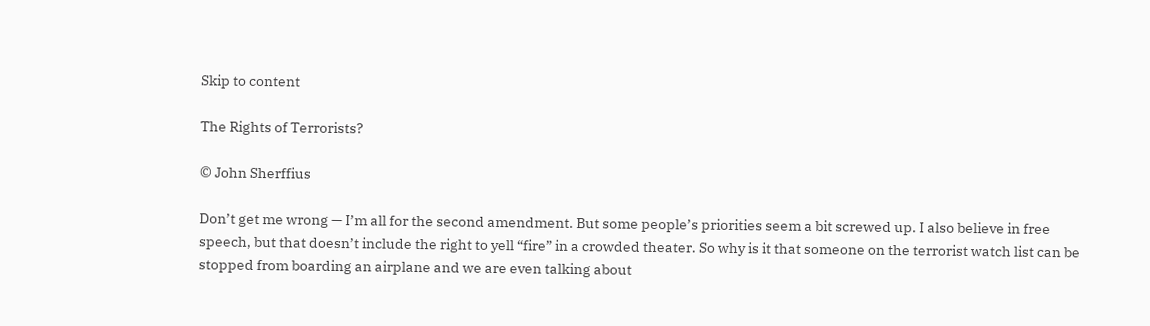Skip to content

The Rights of Terrorists?

© John Sherffius

Don’t get me wrong — I’m all for the second amendment. But some people’s priorities seem a bit screwed up. I also believe in free speech, but that doesn’t include the right to yell “fire” in a crowded theater. So why is it that someone on the terrorist watch list can be stopped from boarding an airplane and we are even talking about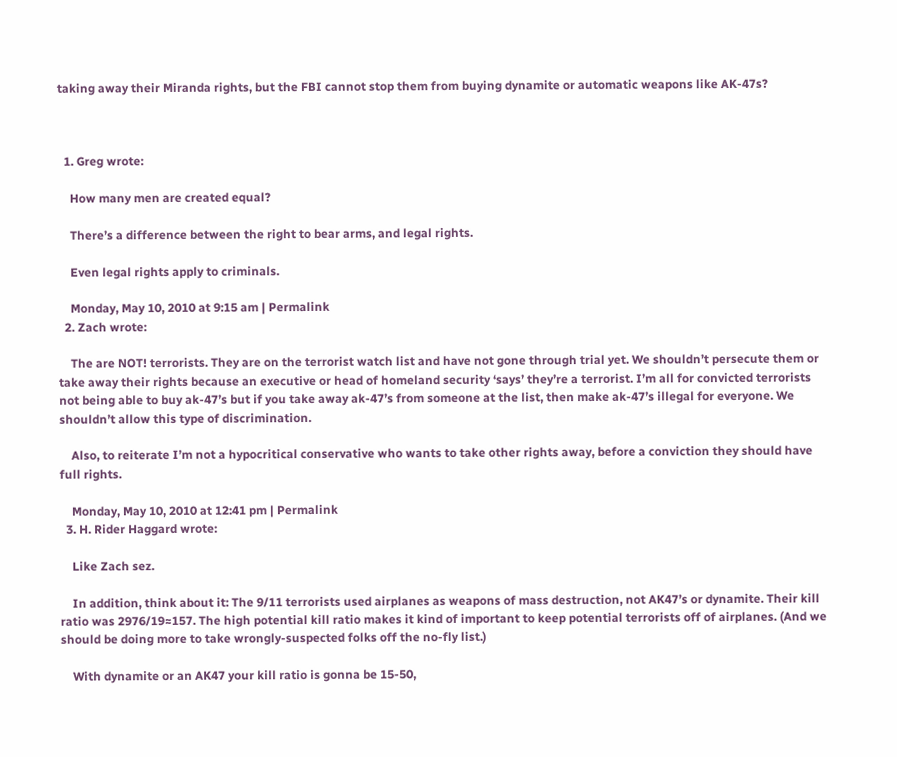taking away their Miranda rights, but the FBI cannot stop them from buying dynamite or automatic weapons like AK-47s?



  1. Greg wrote:

    How many men are created equal?

    There’s a difference between the right to bear arms, and legal rights.

    Even legal rights apply to criminals.

    Monday, May 10, 2010 at 9:15 am | Permalink
  2. Zach wrote:

    The are NOT! terrorists. They are on the terrorist watch list and have not gone through trial yet. We shouldn’t persecute them or take away their rights because an executive or head of homeland security ‘says’ they’re a terrorist. I’m all for convicted terrorists not being able to buy ak-47’s but if you take away ak-47’s from someone at the list, then make ak-47’s illegal for everyone. We shouldn’t allow this type of discrimination.

    Also, to reiterate I’m not a hypocritical conservative who wants to take other rights away, before a conviction they should have full rights.

    Monday, May 10, 2010 at 12:41 pm | Permalink
  3. H. Rider Haggard wrote:

    Like Zach sez.

    In addition, think about it: The 9/11 terrorists used airplanes as weapons of mass destruction, not AK47’s or dynamite. Their kill ratio was 2976/19≈157. The high potential kill ratio makes it kind of important to keep potential terrorists off of airplanes. (And we should be doing more to take wrongly-suspected folks off the no-fly list.)

    With dynamite or an AK47 your kill ratio is gonna be 15-50,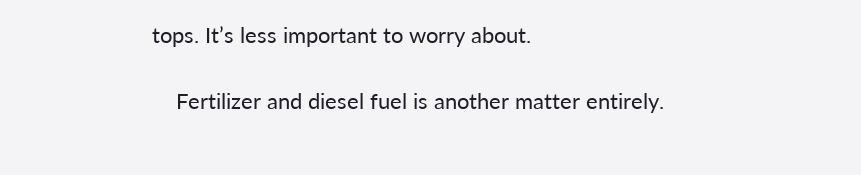tops. It’s less important to worry about.

    Fertilizer and diesel fuel is another matter entirely.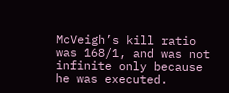McVeigh’s kill ratio was 168/1, and was not infinite only because he was executed.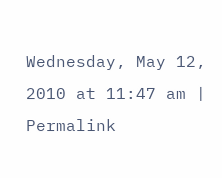Wednesday, May 12, 2010 at 11:47 am | Permalink